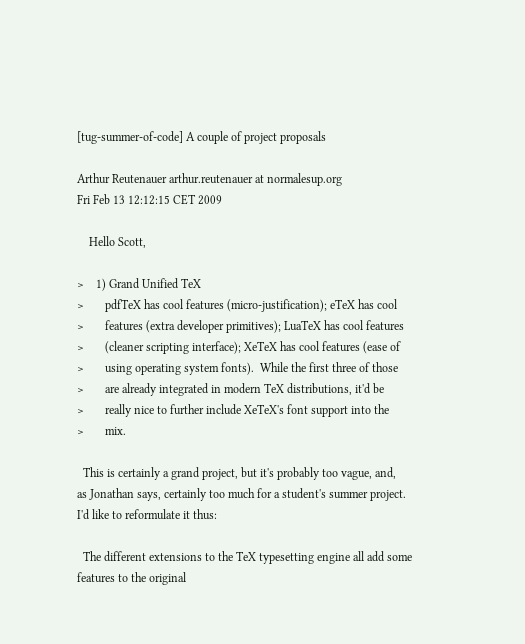[tug-summer-of-code] A couple of project proposals

Arthur Reutenauer arthur.reutenauer at normalesup.org
Fri Feb 13 12:12:15 CET 2009

    Hello Scott,

>    1) Grand Unified TeX
>       pdfTeX has cool features (micro-justification); eTeX has cool
>       features (extra developer primitives); LuaTeX has cool features
>       (cleaner scripting interface); XeTeX has cool features (ease of
>       using operating system fonts).  While the first three of those
>       are already integrated in modern TeX distributions, it'd be
>       really nice to further include XeTeX's font support into the
>       mix.

  This is certainly a grand project, but it's probably too vague, and,
as Jonathan says, certainly too much for a student's summer project.
I'd like to reformulate it thus:

  The different extensions to the TeX typesetting engine all add some
features to the original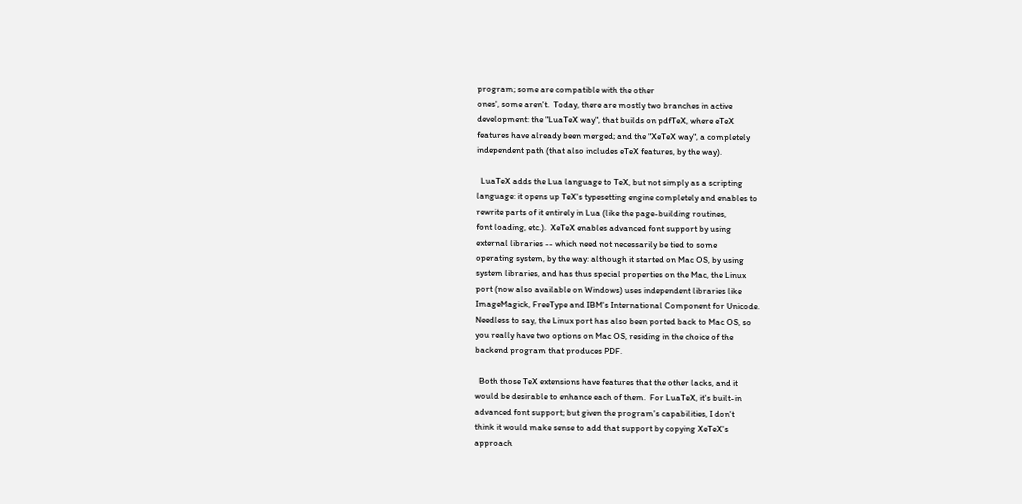program; some are compatible with the other
ones', some aren't.  Today, there are mostly two branches in active
development: the "LuaTeX way", that builds on pdfTeX, where eTeX
features have already been merged; and the "XeTeX way", a completely
independent path (that also includes eTeX features, by the way).

  LuaTeX adds the Lua language to TeX, but not simply as a scripting
language: it opens up TeX's typesetting engine completely and enables to
rewrite parts of it entirely in Lua (like the page-building routines,
font loading, etc.).  XeTeX enables advanced font support by using
external libraries -- which need not necessarily be tied to some
operating system, by the way: although it started on Mac OS, by using
system libraries, and has thus special properties on the Mac, the Linux
port (now also available on Windows) uses independent libraries like
ImageMagick, FreeType and IBM's International Component for Unicode.
Needless to say, the Linux port has also been ported back to Mac OS, so
you really have two options on Mac OS, residing in the choice of the
backend program that produces PDF.

  Both those TeX extensions have features that the other lacks, and it
would be desirable to enhance each of them.  For LuaTeX, it's built-in
advanced font support; but given the program's capabilities, I don't
think it would make sense to add that support by copying XeTeX's
approach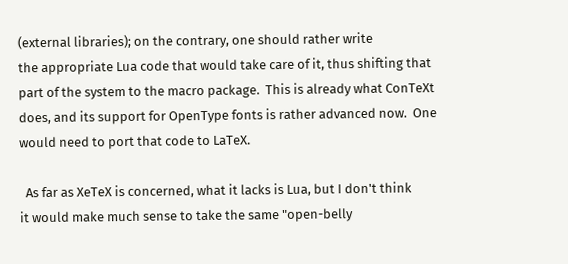(external libraries); on the contrary, one should rather write
the appropriate Lua code that would take care of it, thus shifting that
part of the system to the macro package.  This is already what ConTeXt
does, and its support for OpenType fonts is rather advanced now.  One
would need to port that code to LaTeX.

  As far as XeTeX is concerned, what it lacks is Lua, but I don't think
it would make much sense to take the same "open-belly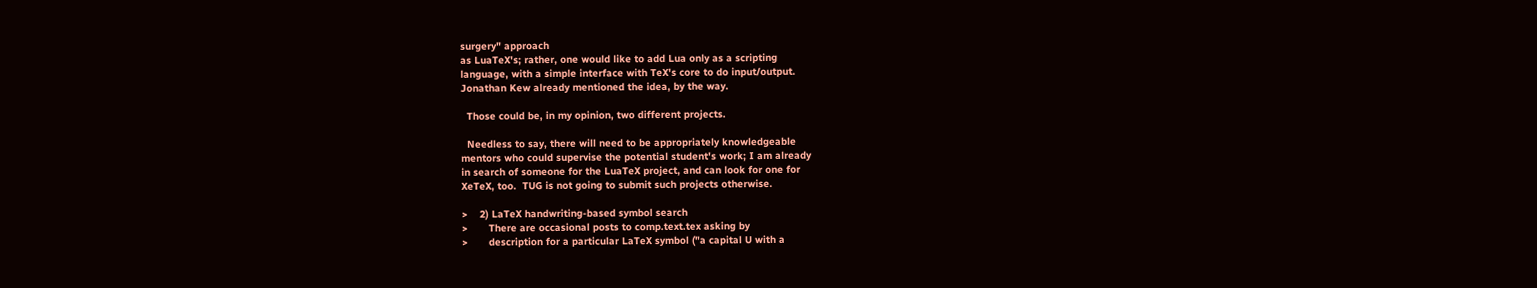surgery" approach
as LuaTeX's; rather, one would like to add Lua only as a scripting
language, with a simple interface with TeX's core to do input/output.
Jonathan Kew already mentioned the idea, by the way.

  Those could be, in my opinion, two different projects.

  Needless to say, there will need to be appropriately knowledgeable
mentors who could supervise the potential student's work; I am already
in search of someone for the LuaTeX project, and can look for one for
XeTeX, too.  TUG is not going to submit such projects otherwise.

>    2) LaTeX handwriting-based symbol search
>       There are occasional posts to comp.text.tex asking by
>       description for a particular LaTeX symbol ("a capital U with a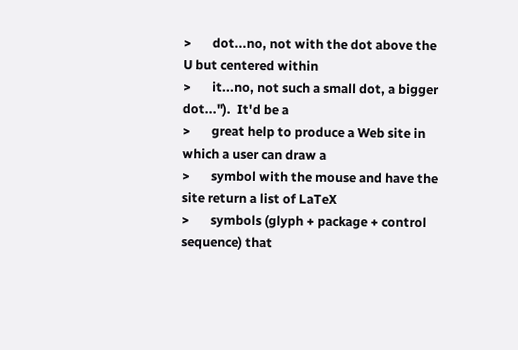>       dot...no, not with the dot above the U but centered within
>       it...no, not such a small dot, a bigger dot...").  It'd be a
>       great help to produce a Web site in which a user can draw a
>       symbol with the mouse and have the site return a list of LaTeX
>       symbols (glyph + package + control sequence) that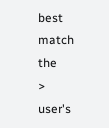best match the
>       user's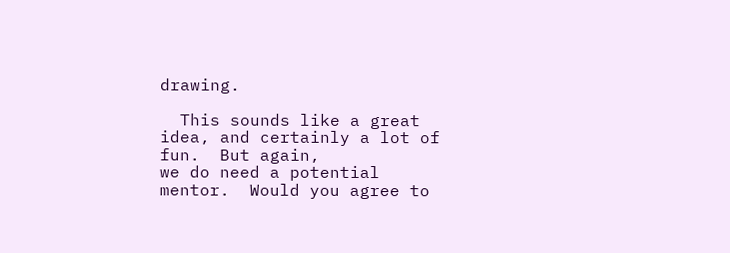drawing.

  This sounds like a great idea, and certainly a lot of fun.  But again,
we do need a potential mentor.  Would you agree to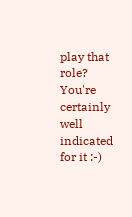play that role?
You're certainly well indicated for it :-)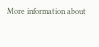More information about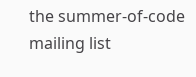the summer-of-code mailing list